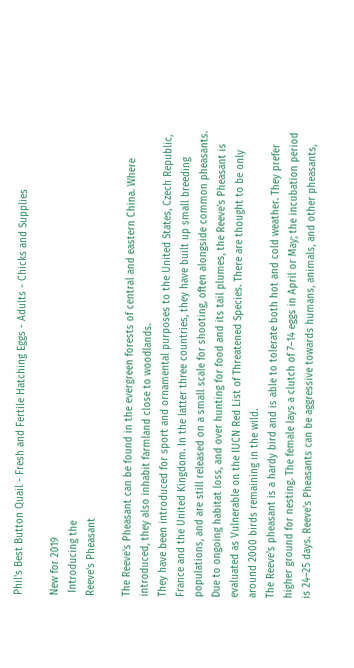Phil's Best Button Quail - Fresh and Fertile Hatching Eggs - Adults - Chicks and Supplies

New for 2019
 Introducing the
Reeve's Pheasant

The Reeve's Pheasant can be found in the evergreen forests of central and eastern China. Where introduced, they also inhabit farmland close to woodlands.
They have been introduced for sport and ornamental purposes to the United States, Czech Republic, France and the United Kingdom. In the latter three countries, they have built up small breeding populations, and are still released on a small scale for shooting, often alongside common pheasants.
Due to ongoing habitat loss, and over hunting for food and its tail plumes, the Reeve's Pheasant is evaluated as Vulnerable on the IUCN Red List of Threatened Species. There are thought to be only around 2000 birds remaining in the wild.
The Reeve's pheasant is a hardy bird and is able to tolerate both hot and cold weather. They prefer higher ground for nesting. The female lays a clutch of 7–14 eggs in April or May; the incubation period is 24–25 days. Reeve's Pheasants can be aggressive towards humans, animals, and other pheasants,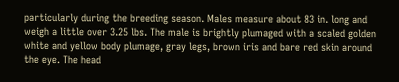particularly during the breeding season. Males measure about 83 in. long and weigh a little over 3.25 lbs. The male is brightly plumaged with a scaled golden white and yellow body plumage, gray legs, brown iris and bare red skin around the eye. The head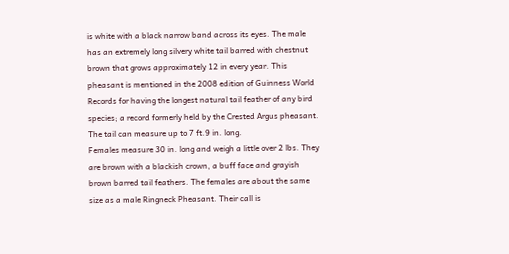is white with a black narrow band across its eyes. The male has an extremely long silvery white tail barred with chestnut brown that grows approximately 12 in every year. This pheasant is mentioned in the 2008 edition of Guinness World Records for having the longest natural tail feather of any bird species; a record formerly held by the Crested Argus pheasant. The tail can measure up to 7 ft.9 in. long.
Females measure 30 in. long and weigh a little over 2 lbs. They are brown with a blackish crown, a buff face and grayish brown barred tail feathers. The females are about the same size as a male Ringneck Pheasant. Their call is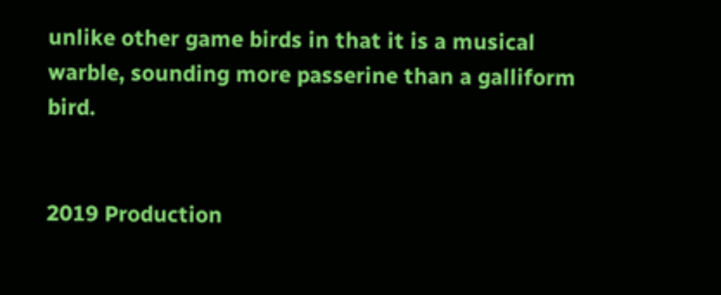unlike other game birds in that it is a musical warble, sounding more passerine than a galliform bird.


2019 Production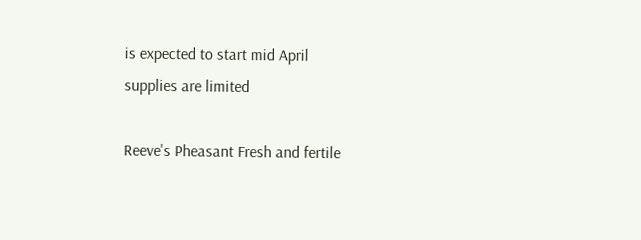is expected to start mid April
supplies are limited

Reeve's Pheasant Fresh and fertile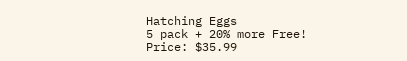Hatching Eggs
5 pack + 20% more Free!
Price: $35.99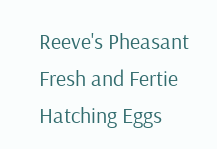Reeve's Pheasant Fresh and Fertie Hatching Eggs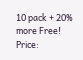10 pack + 20% more Free!
Price: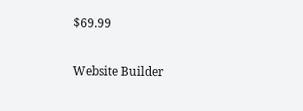$69.99

Website Builder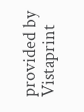provided by  Vistaprint